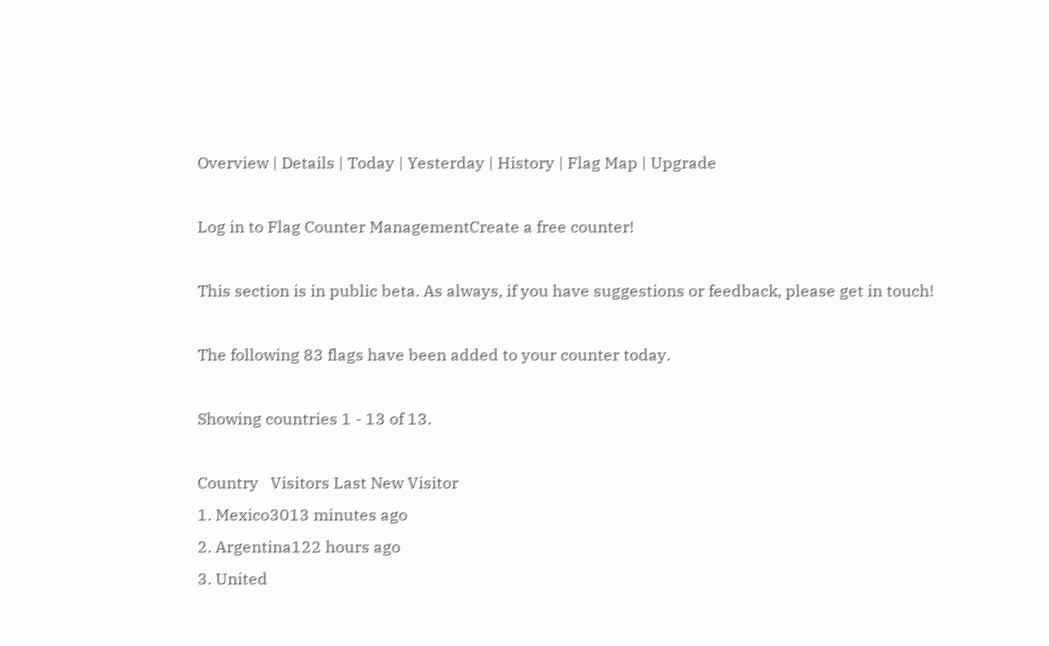Overview | Details | Today | Yesterday | History | Flag Map | Upgrade

Log in to Flag Counter ManagementCreate a free counter!

This section is in public beta. As always, if you have suggestions or feedback, please get in touch!

The following 83 flags have been added to your counter today.

Showing countries 1 - 13 of 13.

Country   Visitors Last New Visitor
1. Mexico3013 minutes ago
2. Argentina122 hours ago
3. United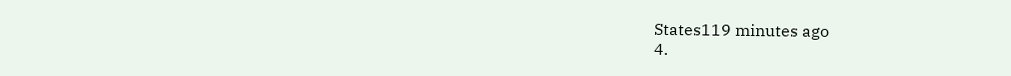States119 minutes ago
4.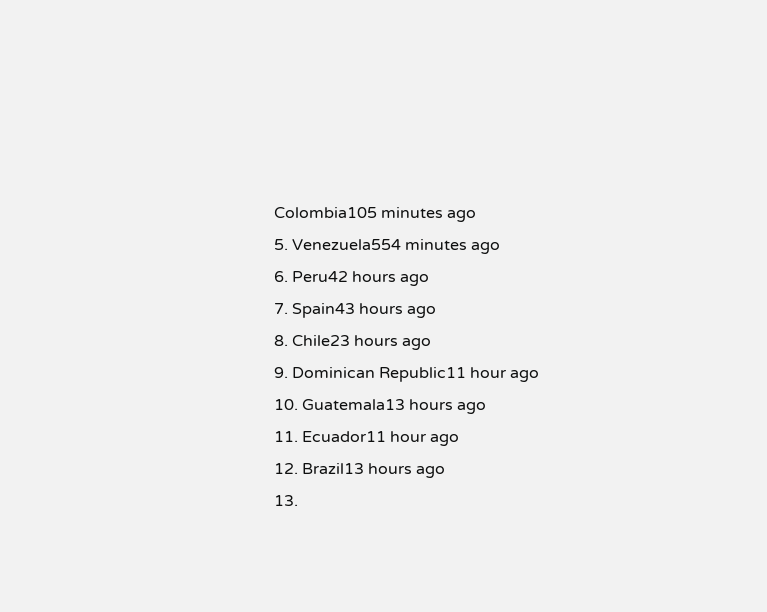Colombia105 minutes ago
5. Venezuela554 minutes ago
6. Peru42 hours ago
7. Spain43 hours ago
8. Chile23 hours ago
9. Dominican Republic11 hour ago
10. Guatemala13 hours ago
11. Ecuador11 hour ago
12. Brazil13 hours ago
13.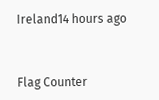Ireland14 hours ago


Flag Counter